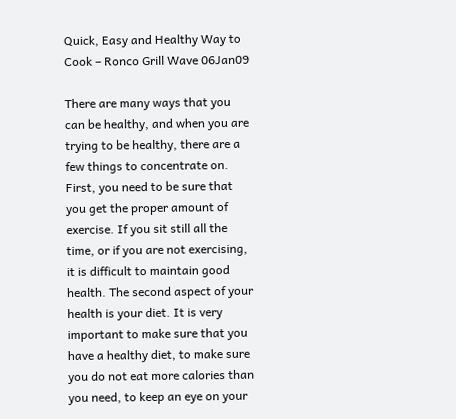Quick, Easy and Healthy Way to Cook – Ronco Grill Wave 06Jan09

There are many ways that you can be healthy, and when you are trying to be healthy, there are a few things to concentrate on. First, you need to be sure that you get the proper amount of exercise. If you sit still all the time, or if you are not exercising, it is difficult to maintain good health. The second aspect of your health is your diet. It is very important to make sure that you have a healthy diet, to make sure you do not eat more calories than you need, to keep an eye on your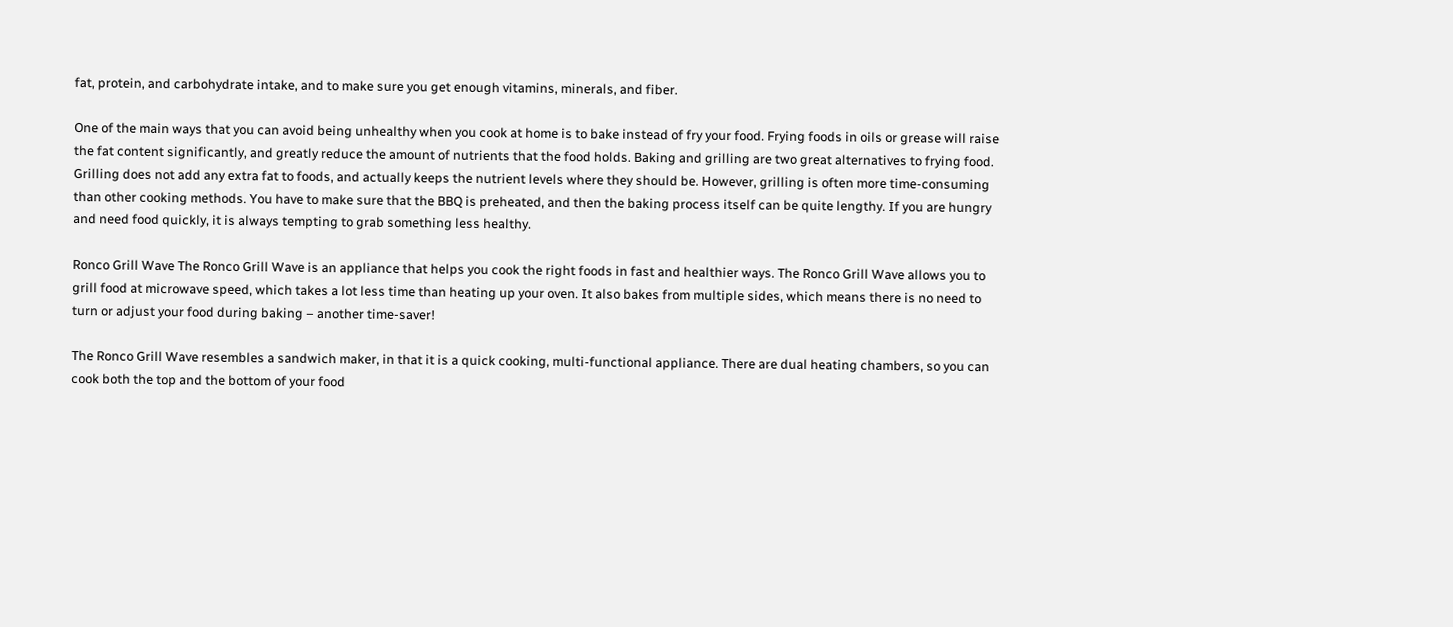fat, protein, and carbohydrate intake, and to make sure you get enough vitamins, minerals, and fiber.

One of the main ways that you can avoid being unhealthy when you cook at home is to bake instead of fry your food. Frying foods in oils or grease will raise the fat content significantly, and greatly reduce the amount of nutrients that the food holds. Baking and grilling are two great alternatives to frying food. Grilling does not add any extra fat to foods, and actually keeps the nutrient levels where they should be. However, grilling is often more time-consuming than other cooking methods. You have to make sure that the BBQ is preheated, and then the baking process itself can be quite lengthy. If you are hungry and need food quickly, it is always tempting to grab something less healthy.

Ronco Grill Wave The Ronco Grill Wave is an appliance that helps you cook the right foods in fast and healthier ways. The Ronco Grill Wave allows you to grill food at microwave speed, which takes a lot less time than heating up your oven. It also bakes from multiple sides, which means there is no need to turn or adjust your food during baking – another time-saver!

The Ronco Grill Wave resembles a sandwich maker, in that it is a quick cooking, multi-functional appliance. There are dual heating chambers, so you can cook both the top and the bottom of your food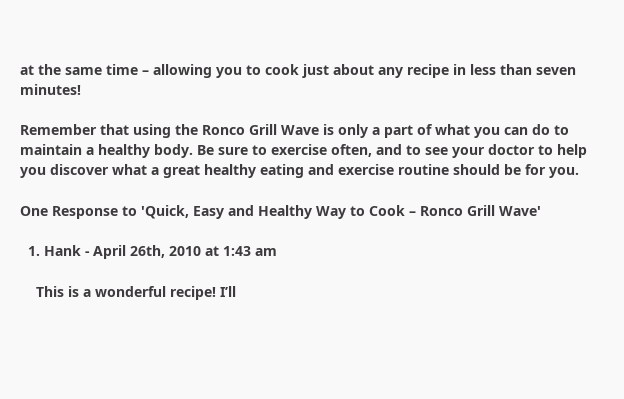at the same time – allowing you to cook just about any recipe in less than seven minutes!

Remember that using the Ronco Grill Wave is only a part of what you can do to maintain a healthy body. Be sure to exercise often, and to see your doctor to help you discover what a great healthy eating and exercise routine should be for you.

One Response to 'Quick, Easy and Healthy Way to Cook – Ronco Grill Wave'

  1. Hank - April 26th, 2010 at 1:43 am

    This is a wonderful recipe! I’ll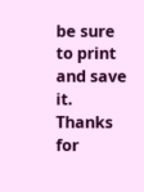be sure to print and save it. Thanks for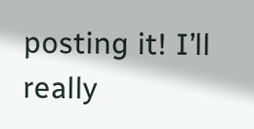posting it! I’ll really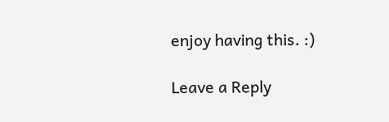enjoy having this. :)

Leave a Reply